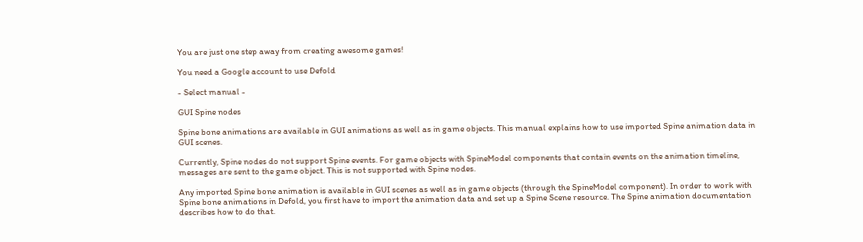You are just one step away from creating awesome games!

You need a Google account to use Defold

- Select manual -

GUI Spine nodes

Spine bone animations are available in GUI animations as well as in game objects. This manual explains how to use imported Spine animation data in GUI scenes.

Currently, Spine nodes do not support Spine events. For game objects with SpineModel components that contain events on the animation timeline, messages are sent to the game object. This is not supported with Spine nodes.

Any imported Spine bone animation is available in GUI scenes as well as in game objects (through the SpineModel component). In order to work with Spine bone animations in Defold, you first have to import the animation data and set up a Spine Scene resource. The Spine animation documentation describes how to do that.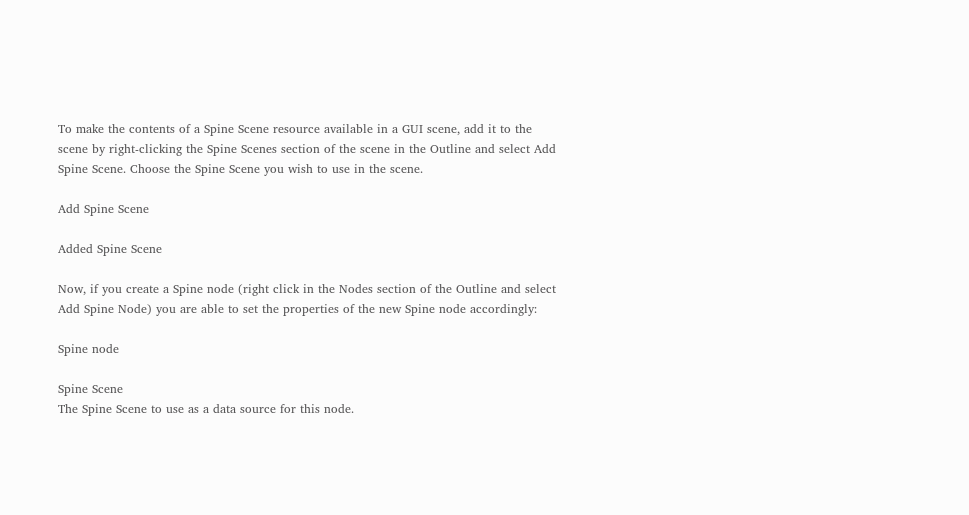To make the contents of a Spine Scene resource available in a GUI scene, add it to the scene by right-clicking the Spine Scenes section of the scene in the Outline and select Add Spine Scene. Choose the Spine Scene you wish to use in the scene.

Add Spine Scene

Added Spine Scene

Now, if you create a Spine node (right click in the Nodes section of the Outline and select Add Spine Node) you are able to set the properties of the new Spine node accordingly:

Spine node

Spine Scene
The Spine Scene to use as a data source for this node.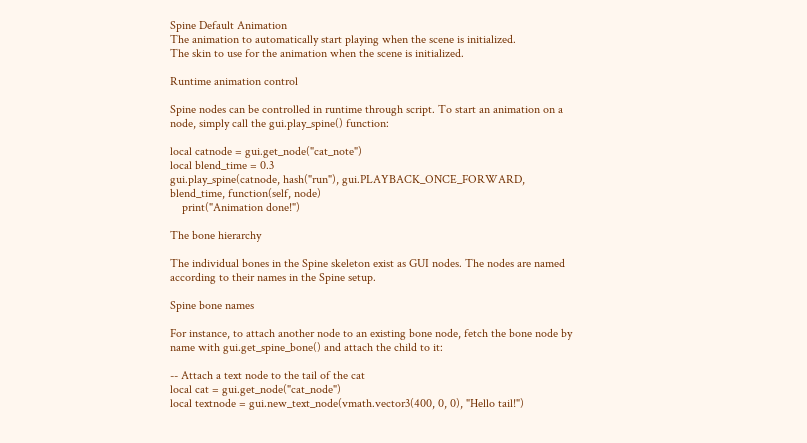Spine Default Animation
The animation to automatically start playing when the scene is initialized.
The skin to use for the animation when the scene is initialized.

Runtime animation control

Spine nodes can be controlled in runtime through script. To start an animation on a node, simply call the gui.play_spine() function:

local catnode = gui.get_node("cat_note")
local blend_time = 0.3
gui.play_spine(catnode, hash("run"), gui.PLAYBACK_ONCE_FORWARD, blend_time, function(self, node)
    print("Animation done!")

The bone hierarchy

The individual bones in the Spine skeleton exist as GUI nodes. The nodes are named according to their names in the Spine setup.

Spine bone names

For instance, to attach another node to an existing bone node, fetch the bone node by name with gui.get_spine_bone() and attach the child to it:

-- Attach a text node to the tail of the cat
local cat = gui.get_node("cat_node")
local textnode = gui.new_text_node(vmath.vector3(400, 0, 0), "Hello tail!")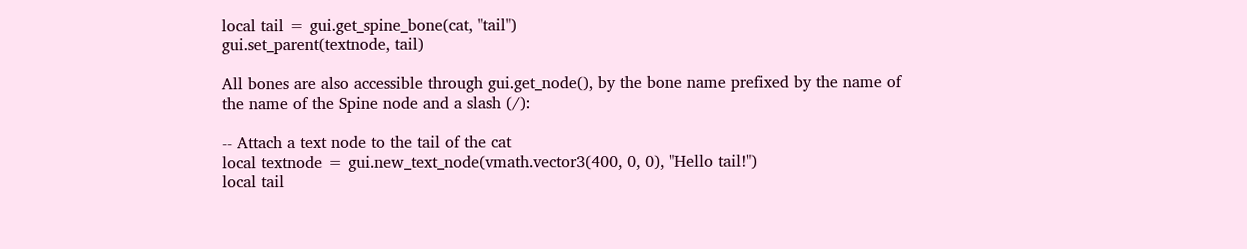local tail = gui.get_spine_bone(cat, "tail")
gui.set_parent(textnode, tail)

All bones are also accessible through gui.get_node(), by the bone name prefixed by the name of the name of the Spine node and a slash (/):

-- Attach a text node to the tail of the cat
local textnode = gui.new_text_node(vmath.vector3(400, 0, 0), "Hello tail!")
local tail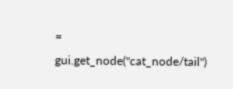= gui.get_node("cat_node/tail")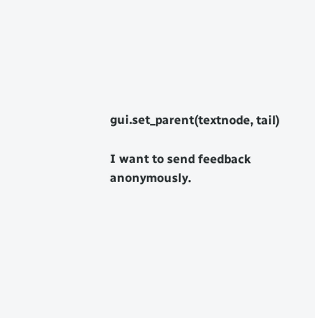gui.set_parent(textnode, tail)

I want to send feedback anonymously.